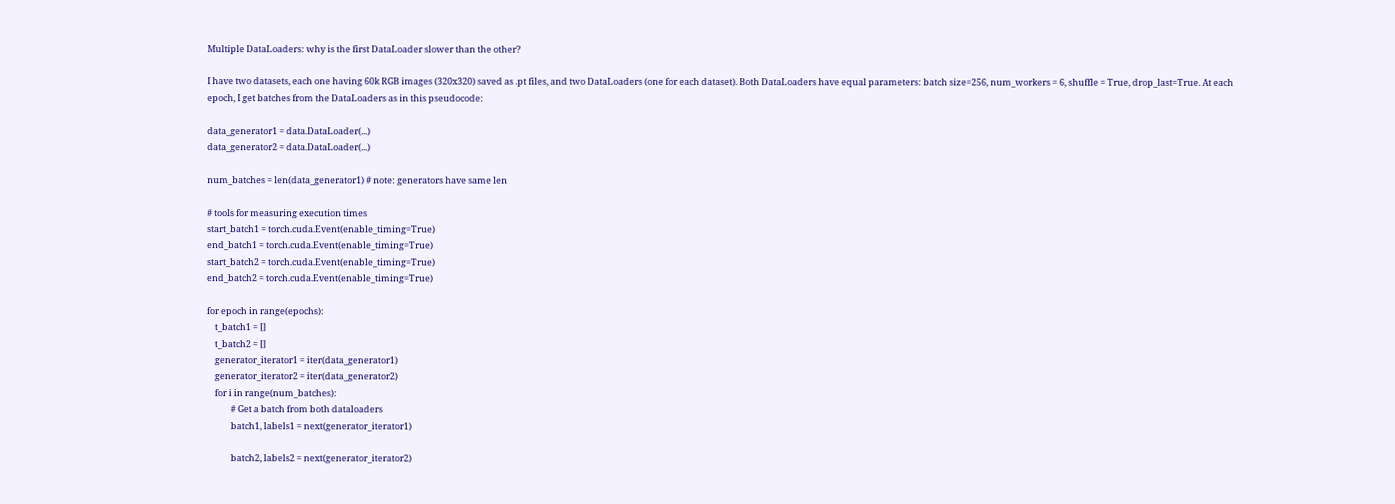Multiple DataLoaders: why is the first DataLoader slower than the other?

I have two datasets, each one having 60k RGB images (320x320) saved as .pt files, and two DataLoaders (one for each dataset). Both DataLoaders have equal parameters: batch size=256, num_workers = 6, shuffle = True, drop_last=True. At each epoch, I get batches from the DataLoaders as in this pseudocode:

data_generator1 = data.DataLoader(...)
data_generator2 = data.DataLoader(...)

num_batches = len(data_generator1) # note: generators have same len

# tools for measuring execution times
start_batch1 = torch.cuda.Event(enable_timing=True)
end_batch1 = torch.cuda.Event(enable_timing=True)
start_batch2 = torch.cuda.Event(enable_timing=True)
end_batch2 = torch.cuda.Event(enable_timing=True)

for epoch in range(epochs):
    t_batch1 = []
    t_batch2 = []
    generator_iterator1 = iter(data_generator1)
    generator_iterator2 = iter(data_generator2)
    for i in range(num_batches):
            # Get a batch from both dataloaders
            batch1, labels1 = next(generator_iterator1)

            batch2, labels2 = next(generator_iterator2)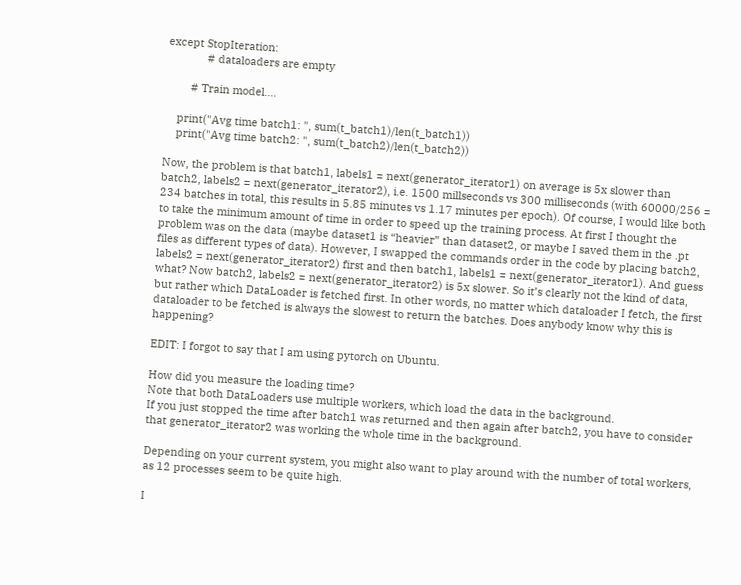except StopIteration:
             # dataloaders are empty

        # Train model....

    print("Avg time batch1: ", sum(t_batch1)/len(t_batch1))
    print("Avg time batch2: ", sum(t_batch2)/len(t_batch2))

Now, the problem is that batch1, labels1 = next(generator_iterator1) on average is 5x slower than batch2, labels2 = next(generator_iterator2), i.e. 1500 millseconds vs 300 milliseconds (with 60000/256 = 234 batches in total, this results in 5.85 minutes vs 1.17 minutes per epoch). Of course, I would like both to take the minimum amount of time in order to speed up the training process. At first I thought the problem was on the data (maybe dataset1 is “heavier” than dataset2, or maybe I saved them in the .pt files as different types of data). However, I swapped the commands order in the code by placing batch2, labels2 = next(generator_iterator2) first and then batch1, labels1 = next(generator_iterator1). And guess what? Now batch2, labels2 = next(generator_iterator2) is 5x slower. So it’s clearly not the kind of data, but rather which DataLoader is fetched first. In other words, no matter which dataloader I fetch, the first dataloader to be fetched is always the slowest to return the batches. Does anybody know why this is happening?

EDIT: I forgot to say that I am using pytorch on Ubuntu.

How did you measure the loading time?
Note that both DataLoaders use multiple workers, which load the data in the background.
If you just stopped the time after batch1 was returned and then again after batch2, you have to consider that generator_iterator2 was working the whole time in the background.

Depending on your current system, you might also want to play around with the number of total workers, as 12 processes seem to be quite high.

I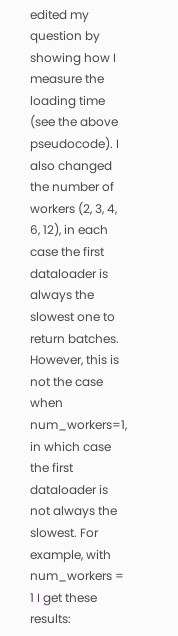edited my question by showing how I measure the loading time (see the above pseudocode). I also changed the number of workers (2, 3, 4, 6, 12), in each case the first dataloader is always the slowest one to return batches. However, this is not the case when num_workers=1, in which case the first dataloader is not always the slowest. For example, with num_workers = 1 I get these results: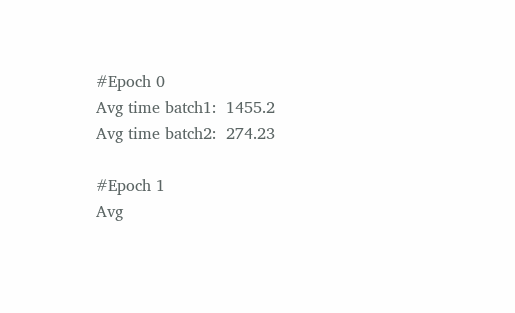#Epoch 0
Avg time batch1:  1455.2
Avg time batch2:  274.23

#Epoch 1
Avg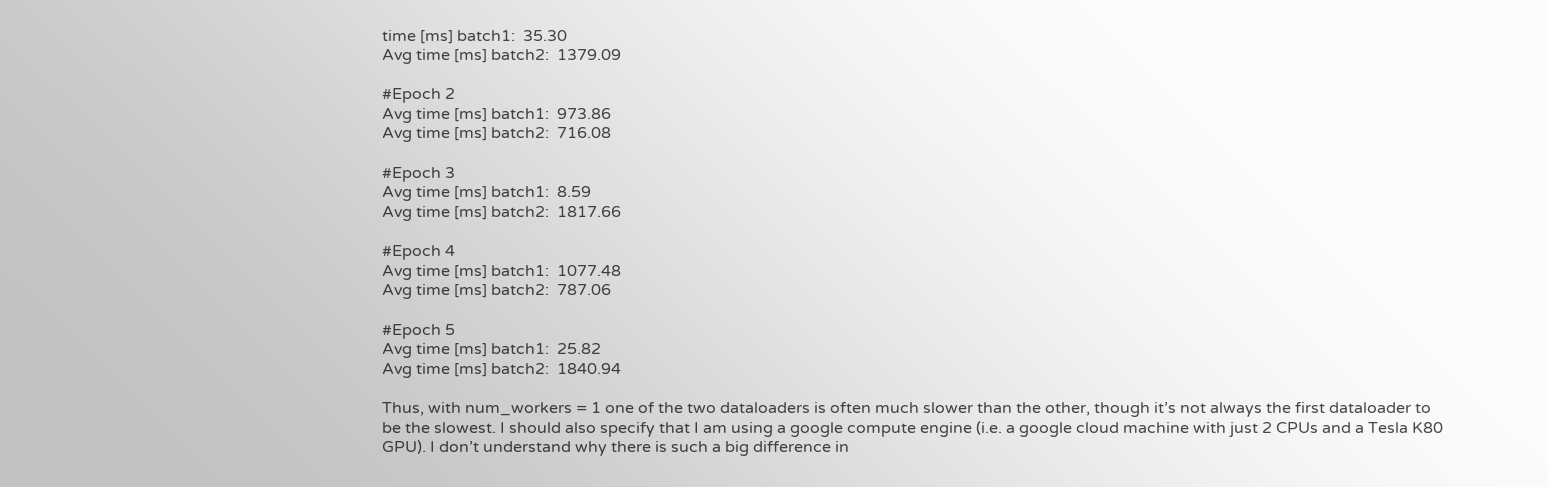time [ms] batch1:  35.30
Avg time [ms] batch2:  1379.09

#Epoch 2
Avg time [ms] batch1:  973.86
Avg time [ms] batch2:  716.08

#Epoch 3
Avg time [ms] batch1:  8.59
Avg time [ms] batch2:  1817.66

#Epoch 4
Avg time [ms] batch1:  1077.48
Avg time [ms] batch2:  787.06

#Epoch 5
Avg time [ms] batch1:  25.82
Avg time [ms] batch2:  1840.94

Thus, with num_workers = 1 one of the two dataloaders is often much slower than the other, though it’s not always the first dataloader to be the slowest. I should also specify that I am using a google compute engine (i.e. a google cloud machine with just 2 CPUs and a Tesla K80 GPU). I don’t understand why there is such a big difference in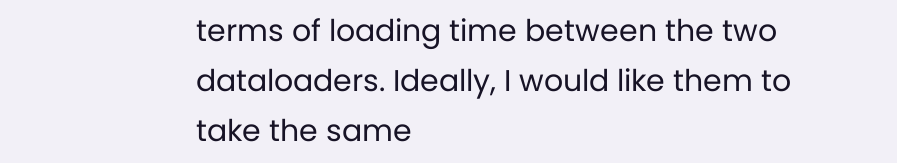terms of loading time between the two dataloaders. Ideally, I would like them to take the same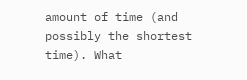amount of time (and possibly the shortest time). What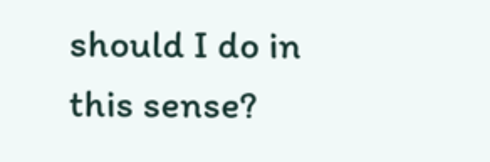should I do in this sense?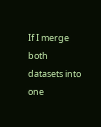If I merge both datasets into one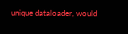unique dataloader, would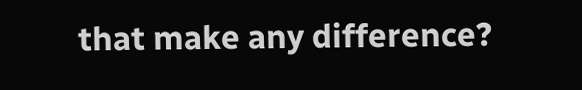that make any difference?